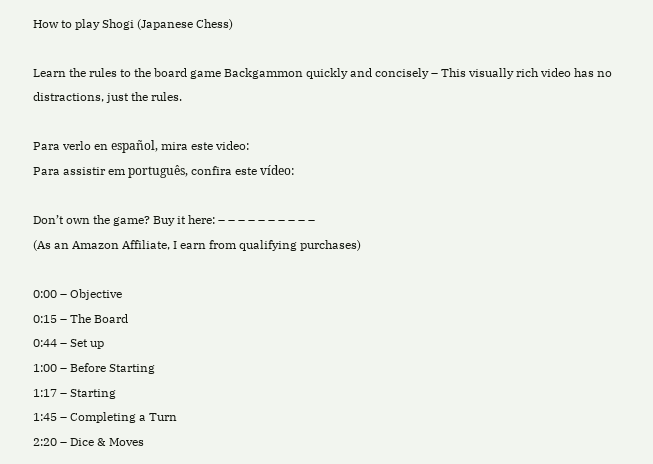How to play Shogi (Japanese Chess)

Learn the rules to the board game Backgammon quickly and concisely – This visually rich video has no distractions, just the rules.

Para verlo en español, mira este video:
Para assistir em português, confira este vídeo:

Don’t own the game? Buy it here: – – – – – – – – – –
(As an Amazon Affiliate, I earn from qualifying purchases)

0:00 – Objective
0:15 – The Board
0:44 – Set up
1:00 – Before Starting
1:17 – Starting
1:45 – Completing a Turn
2:20 – Dice & Moves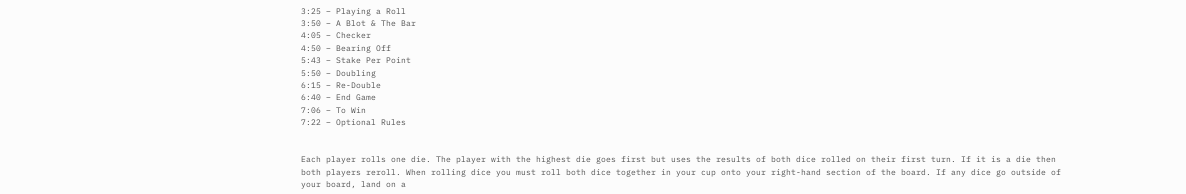3:25 – Playing a Roll
3:50 – A Blot & The Bar
4:05 – Checker
4:50 – Bearing Off
5:43 – Stake Per Point
5:50 – Doubling
6:15 – Re-Double
6:40 – End Game
7:06 – To Win
7:22 – Optional Rules


Each player rolls one die. The player with the highest die goes first but uses the results of both dice rolled on their first turn. If it is a die then both players reroll. When rolling dice you must roll both dice together in your cup onto your right-hand section of the board. If any dice go outside of your board, land on a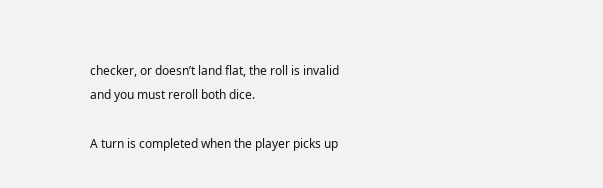checker, or doesn’t land flat, the roll is invalid and you must reroll both dice.

A turn is completed when the player picks up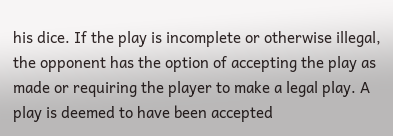his dice. If the play is incomplete or otherwise illegal, the opponent has the option of accepting the play as made or requiring the player to make a legal play. A play is deemed to have been accepted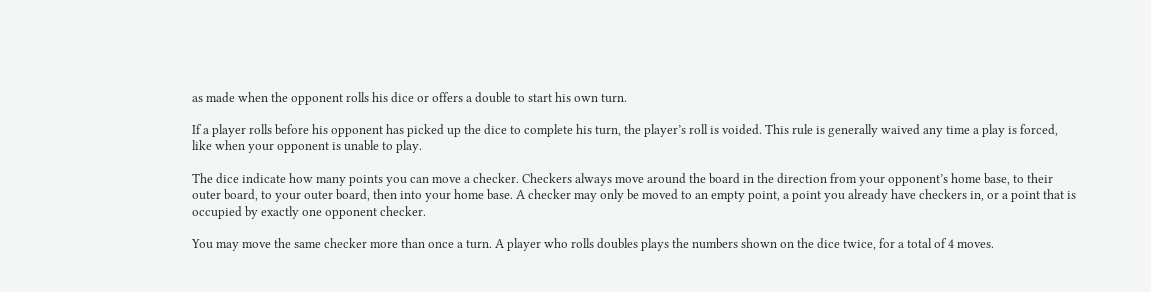as made when the opponent rolls his dice or offers a double to start his own turn.

If a player rolls before his opponent has picked up the dice to complete his turn, the player’s roll is voided. This rule is generally waived any time a play is forced, like when your opponent is unable to play.

The dice indicate how many points you can move a checker. Checkers always move around the board in the direction from your opponent’s home base, to their outer board, to your outer board, then into your home base. A checker may only be moved to an empty point, a point you already have checkers in, or a point that is occupied by exactly one opponent checker.

You may move the same checker more than once a turn. A player who rolls doubles plays the numbers shown on the dice twice, for a total of 4 moves.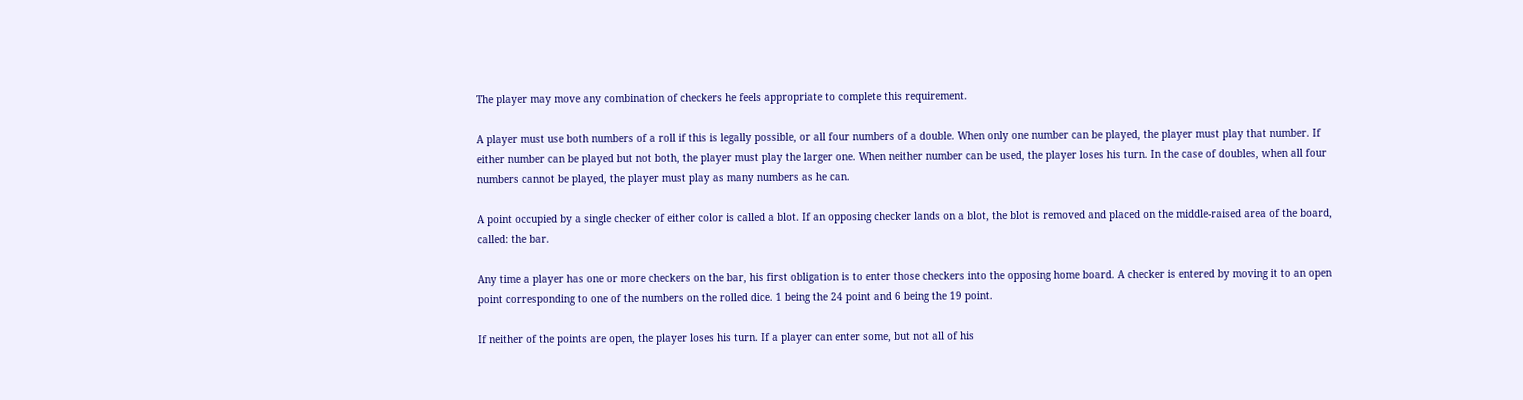The player may move any combination of checkers he feels appropriate to complete this requirement.

A player must use both numbers of a roll if this is legally possible, or all four numbers of a double. When only one number can be played, the player must play that number. If either number can be played but not both, the player must play the larger one. When neither number can be used, the player loses his turn. In the case of doubles, when all four numbers cannot be played, the player must play as many numbers as he can.

A point occupied by a single checker of either color is called a blot. If an opposing checker lands on a blot, the blot is removed and placed on the middle-raised area of the board, called: the bar.

Any time a player has one or more checkers on the bar, his first obligation is to enter those checkers into the opposing home board. A checker is entered by moving it to an open point corresponding to one of the numbers on the rolled dice. 1 being the 24 point and 6 being the 19 point.

If neither of the points are open, the player loses his turn. If a player can enter some, but not all of his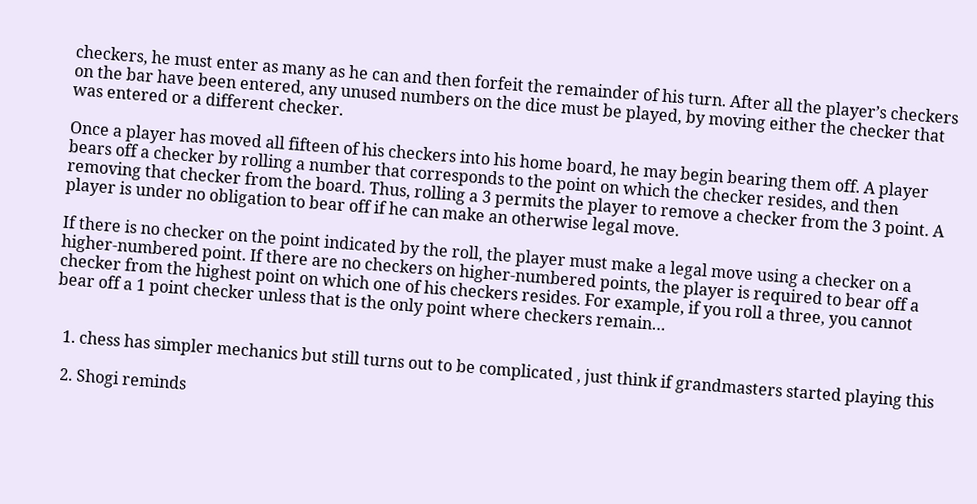checkers, he must enter as many as he can and then forfeit the remainder of his turn. After all the player’s checkers on the bar have been entered, any unused numbers on the dice must be played, by moving either the checker that was entered or a different checker.

Once a player has moved all fifteen of his checkers into his home board, he may begin bearing them off. A player bears off a checker by rolling a number that corresponds to the point on which the checker resides, and then removing that checker from the board. Thus, rolling a 3 permits the player to remove a checker from the 3 point. A player is under no obligation to bear off if he can make an otherwise legal move.

If there is no checker on the point indicated by the roll, the player must make a legal move using a checker on a higher-numbered point. If there are no checkers on higher-numbered points, the player is required to bear off a checker from the highest point on which one of his checkers resides. For example, if you roll a three, you cannot bear off a 1 point checker unless that is the only point where checkers remain…


  1. chess has simpler mechanics but still turns out to be complicated , just think if grandmasters started playing this

  2. Shogi reminds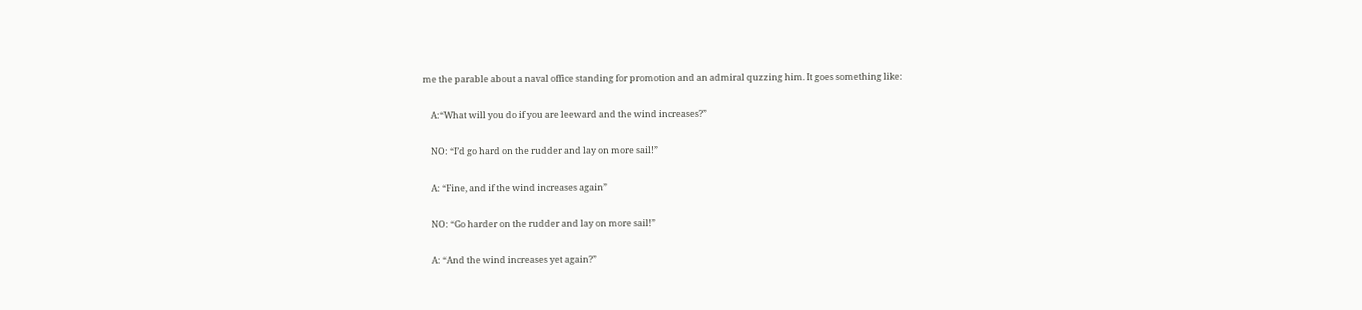me the parable about a naval office standing for promotion and an admiral quzzing him. It goes something like:

    A:“What will you do if you are leeward and the wind increases?”

    NO: “I’d go hard on the rudder and lay on more sail!”

    A: “Fine, and if the wind increases again”

    NO: “Go harder on the rudder and lay on more sail!”

    A: “And the wind increases yet again?”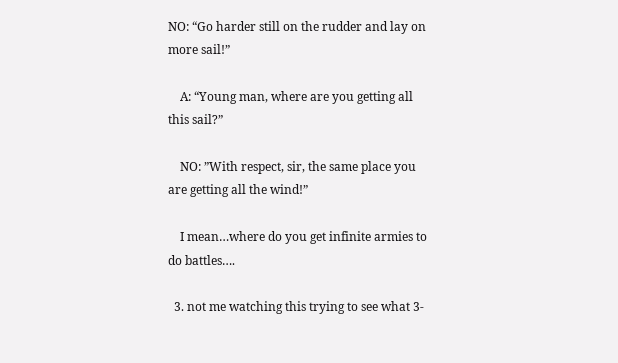NO: “Go harder still on the rudder and lay on more sail!”

    A: “Young man, where are you getting all this sail?”

    NO: ”With respect, sir, the same place you are getting all the wind!”

    I mean…where do you get infinite armies to do battles….

  3. not me watching this trying to see what 3-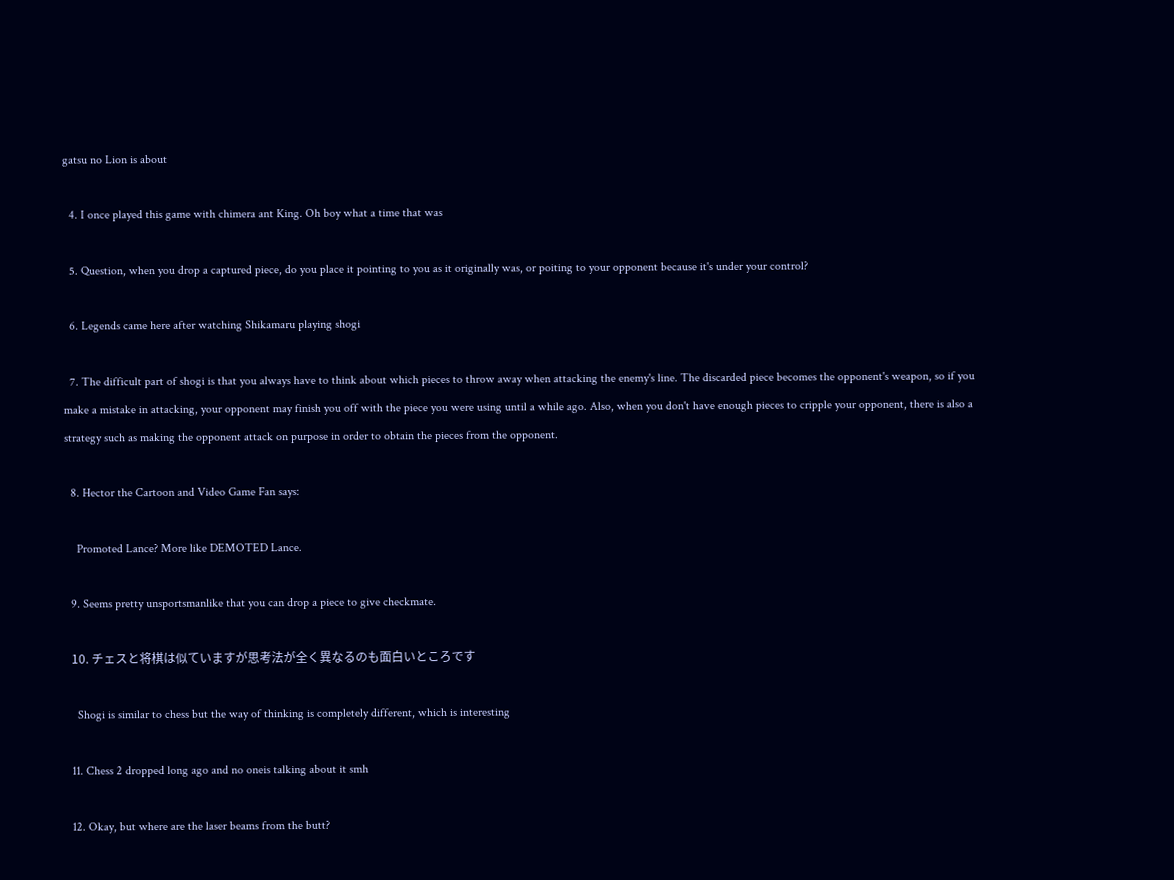gatsu no Lion is about

  4. I once played this game with chimera ant King. Oh boy what a time that was

  5. Question, when you drop a captured piece, do you place it pointing to you as it originally was, or poiting to your opponent because it's under your control?

  6. Legends came here after watching Shikamaru playing shogi

  7. The difficult part of shogi is that you always have to think about which pieces to throw away when attacking the enemy's line. The discarded piece becomes the opponent's weapon, so if you make a mistake in attacking, your opponent may finish you off with the piece you were using until a while ago. Also, when you don't have enough pieces to cripple your opponent, there is also a strategy such as making the opponent attack on purpose in order to obtain the pieces from the opponent.

  8. Hector the Cartoon and Video Game Fan says:

    Promoted Lance? More like DEMOTED Lance.

  9. Seems pretty unsportsmanlike that you can drop a piece to give checkmate.

  10. チェスと将棋は似ていますが思考法が全く異なるのも面白いところです

    Shogi is similar to chess but the way of thinking is completely different, which is interesting

  11. Chess 2 dropped long ago and no oneis talking about it smh

  12. Okay, but where are the laser beams from the butt?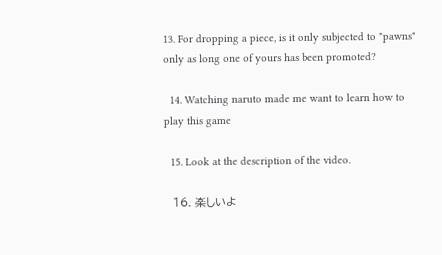13. For dropping a piece, is it only subjected to "pawns" only as long one of yours has been promoted?

  14. Watching naruto made me want to learn how to play this game

  15. Look at the description of the video.

  16. 楽しいよ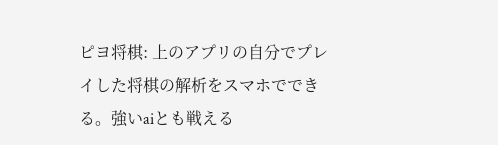ピヨ将棋: 上のアプリの自分でプレイした将棋の解析をスマホでできる。強いaiとも戦える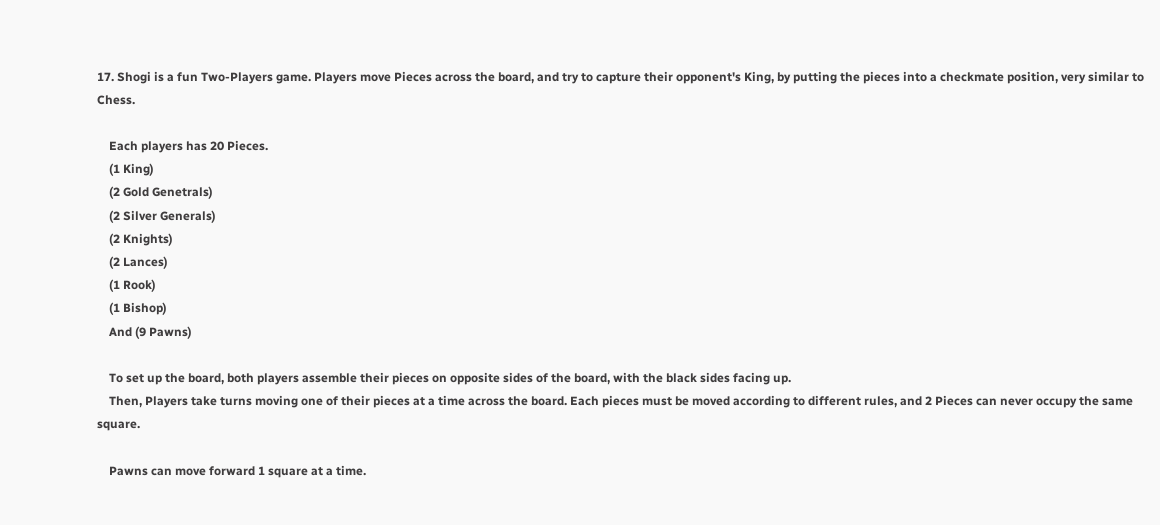17. Shogi is a fun Two-Players game. Players move Pieces across the board, and try to capture their opponent's King, by putting the pieces into a checkmate position, very similar to Chess.

    Each players has 20 Pieces.
    (1 King)
    (2 Gold Genetrals)
    (2 Silver Generals)
    (2 Knights)
    (2 Lances)
    (1 Rook)
    (1 Bishop)
    And (9 Pawns)

    To set up the board, both players assemble their pieces on opposite sides of the board, with the black sides facing up.
    Then, Players take turns moving one of their pieces at a time across the board. Each pieces must be moved according to different rules, and 2 Pieces can never occupy the same square.

    Pawns can move forward 1 square at a time.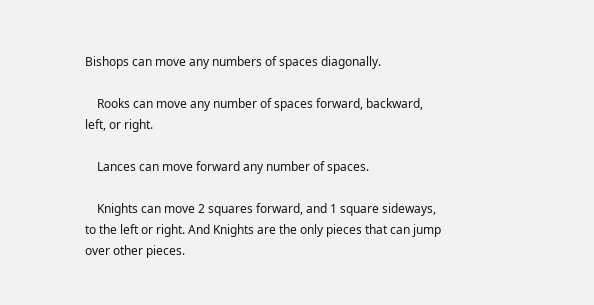Bishops can move any numbers of spaces diagonally.

    Rooks can move any number of spaces forward, backward, left, or right.

    Lances can move forward any number of spaces.

    Knights can move 2 squares forward, and 1 square sideways, to the left or right. And Knights are the only pieces that can jump over other pieces.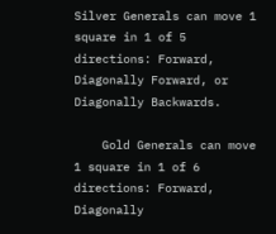Silver Generals can move 1 square in 1 of 5 directions: Forward, Diagonally Forward, or Diagonally Backwards.

    Gold Generals can move 1 square in 1 of 6 directions: Forward, Diagonally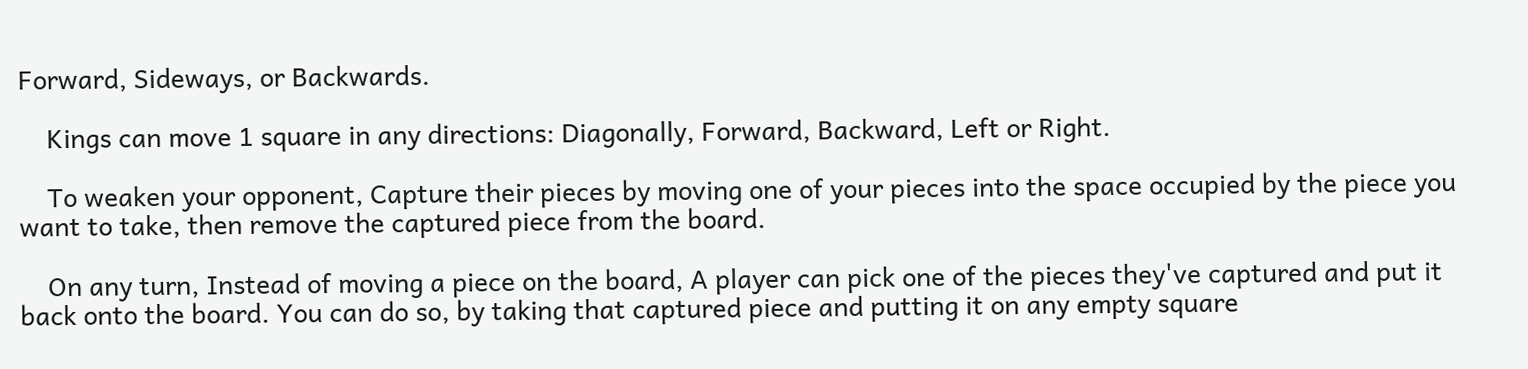Forward, Sideways, or Backwards.

    Kings can move 1 square in any directions: Diagonally, Forward, Backward, Left or Right.

    To weaken your opponent, Capture their pieces by moving one of your pieces into the space occupied by the piece you want to take, then remove the captured piece from the board.

    On any turn, Instead of moving a piece on the board, A player can pick one of the pieces they've captured and put it back onto the board. You can do so, by taking that captured piece and putting it on any empty square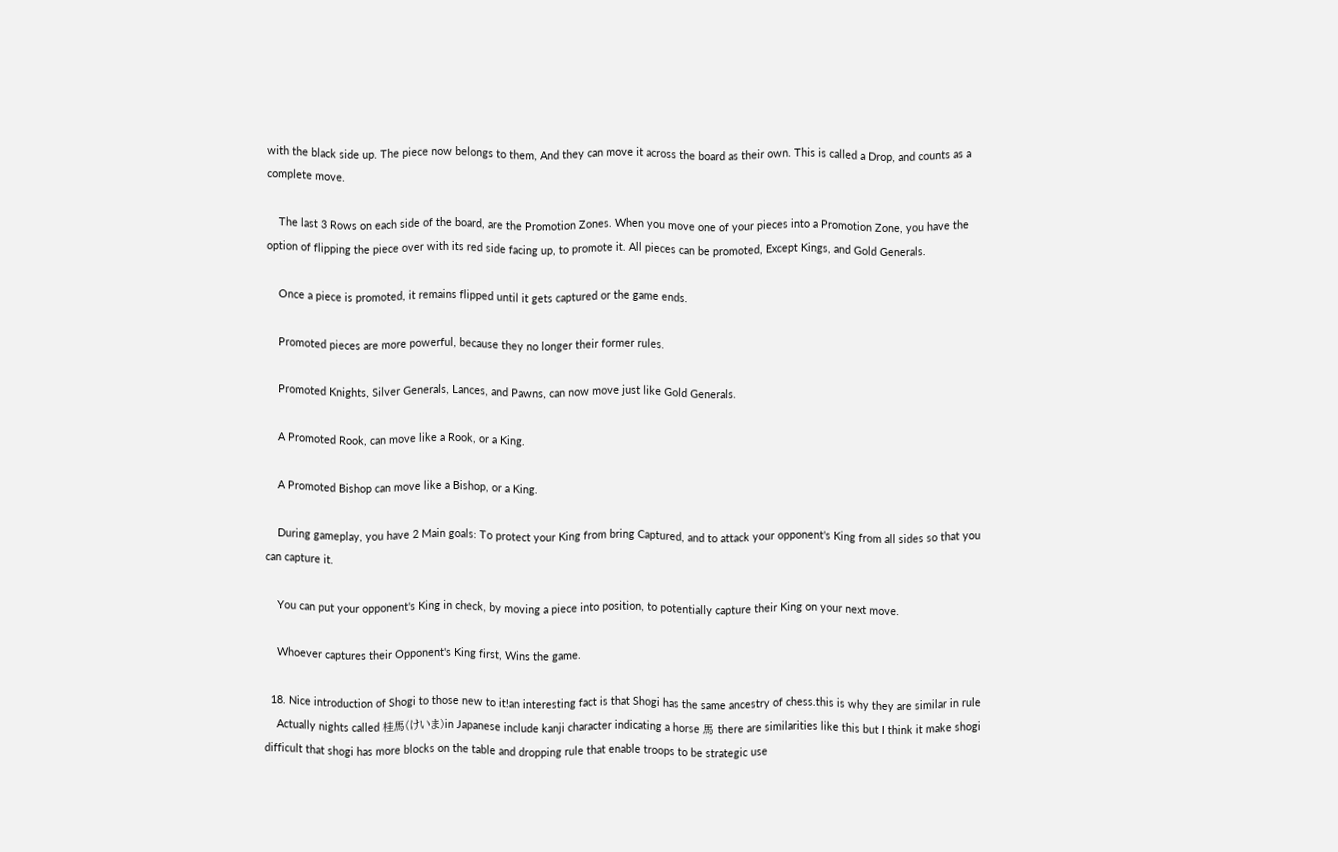with the black side up. The piece now belongs to them, And they can move it across the board as their own. This is called a Drop, and counts as a complete move.

    The last 3 Rows on each side of the board, are the Promotion Zones. When you move one of your pieces into a Promotion Zone, you have the option of flipping the piece over with its red side facing up, to promote it. All pieces can be promoted, Except Kings, and Gold Generals.

    Once a piece is promoted, it remains flipped until it gets captured or the game ends.

    Promoted pieces are more powerful, because they no longer their former rules.

    Promoted Knights, Silver Generals, Lances, and Pawns, can now move just like Gold Generals.

    A Promoted Rook, can move like a Rook, or a King.

    A Promoted Bishop can move like a Bishop, or a King.

    During gameplay, you have 2 Main goals: To protect your King from bring Captured, and to attack your opponent's King from all sides so that you can capture it.

    You can put your opponent's King in check, by moving a piece into position, to potentially capture their King on your next move.

    Whoever captures their Opponent's King first, Wins the game.

  18. Nice introduction of Shogi to those new to it!an interesting fact is that Shogi has the same ancestry of chess.this is why they are similar in rule
    Actually nights called 桂馬(けいま)in Japanese include kanji character indicating a horse 馬 there are similarities like this but I think it make shogi difficult that shogi has more blocks on the table and dropping rule that enable troops to be strategic use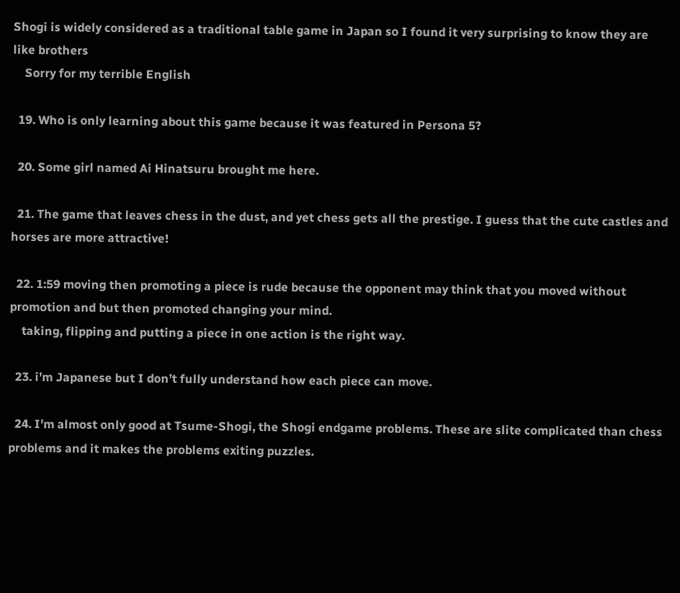Shogi is widely considered as a traditional table game in Japan so I found it very surprising to know they are like brothers
    Sorry for my terrible English

  19. Who is only learning about this game because it was featured in Persona 5?

  20. Some girl named Ai Hinatsuru brought me here.

  21. The game that leaves chess in the dust, and yet chess gets all the prestige. I guess that the cute castles and horses are more attractive!

  22. 1:59 moving then promoting a piece is rude because the opponent may think that you moved without promotion and but then promoted changing your mind.
    taking, flipping and putting a piece in one action is the right way.

  23. i’m Japanese but I don’t fully understand how each piece can move.

  24. I'm almost only good at Tsume-Shogi, the Shogi endgame problems. These are slite complicated than chess problems and it makes the problems exiting puzzles.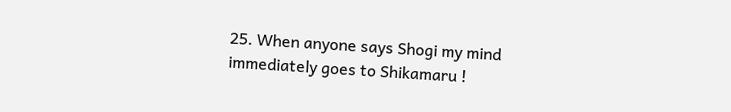25. When anyone says Shogi my mind immediately goes to Shikamaru !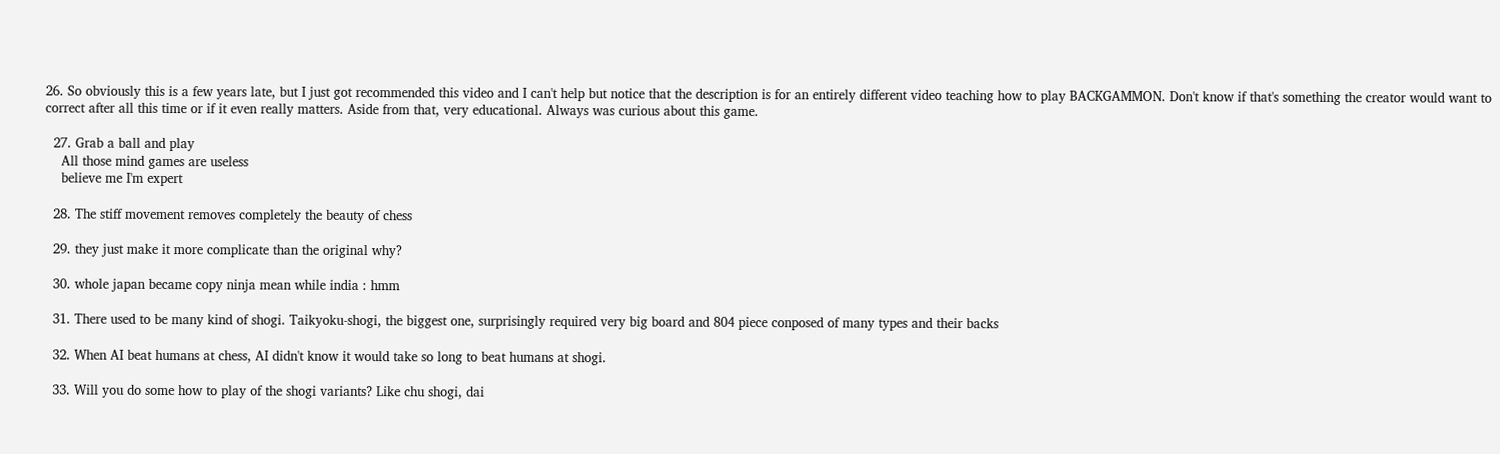26. So obviously this is a few years late, but I just got recommended this video and I can't help but notice that the description is for an entirely different video teaching how to play BACKGAMMON. Don't know if that's something the creator would want to correct after all this time or if it even really matters. Aside from that, very educational. Always was curious about this game.

  27. Grab a ball and play
    All those mind games are useless
    believe me I'm expert

  28. The stiff movement removes completely the beauty of chess

  29. they just make it more complicate than the original why?

  30. whole japan became copy ninja mean while india : hmm

  31. There used to be many kind of shogi. Taikyoku-shogi, the biggest one, surprisingly required very big board and 804 piece conposed of many types and their backs

  32. When AI beat humans at chess, AI didn't know it would take so long to beat humans at shogi.

  33. Will you do some how to play of the shogi variants? Like chu shogi, dai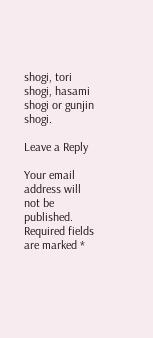shogi, tori shogi, hasami shogi or gunjin shogi.

Leave a Reply

Your email address will not be published. Required fields are marked *